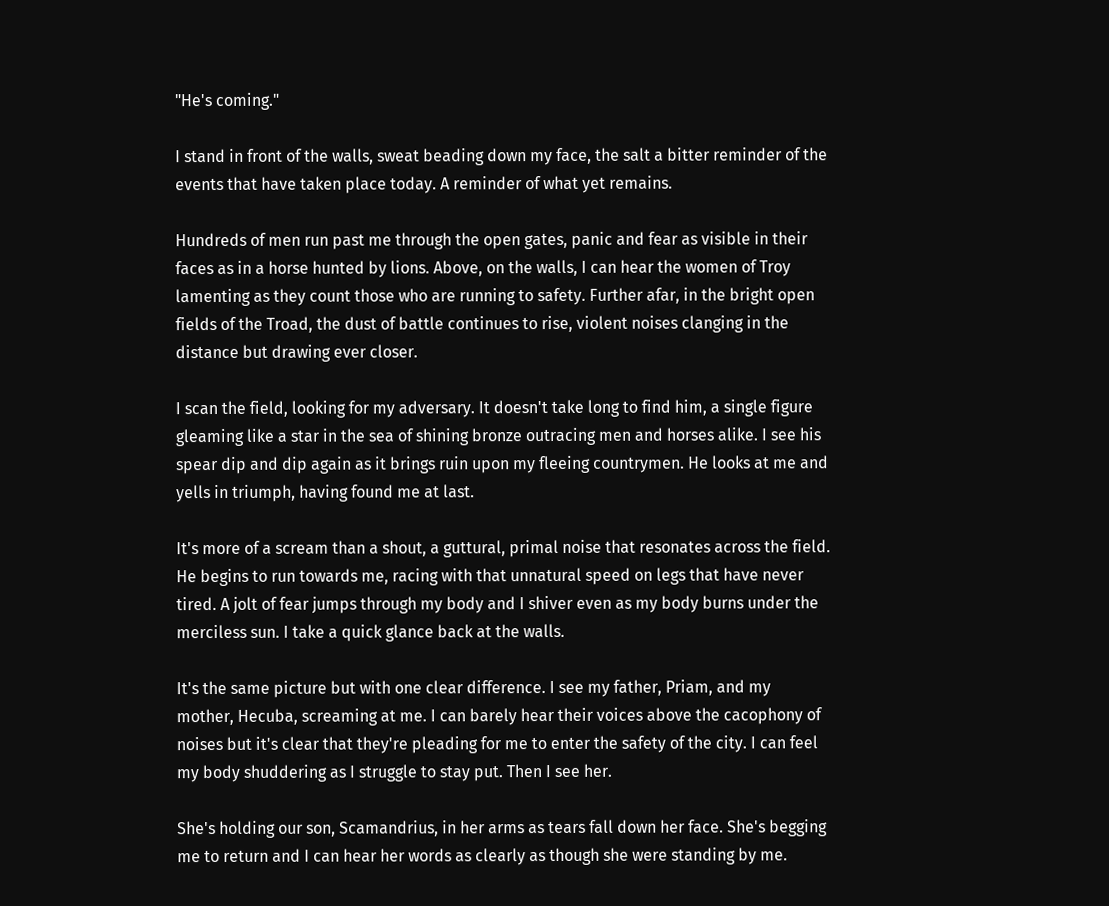"He's coming."

I stand in front of the walls, sweat beading down my face, the salt a bitter reminder of the events that have taken place today. A reminder of what yet remains.

Hundreds of men run past me through the open gates, panic and fear as visible in their faces as in a horse hunted by lions. Above, on the walls, I can hear the women of Troy lamenting as they count those who are running to safety. Further afar, in the bright open fields of the Troad, the dust of battle continues to rise, violent noises clanging in the distance but drawing ever closer.

I scan the field, looking for my adversary. It doesn't take long to find him, a single figure gleaming like a star in the sea of shining bronze outracing men and horses alike. I see his spear dip and dip again as it brings ruin upon my fleeing countrymen. He looks at me and yells in triumph, having found me at last.

It's more of a scream than a shout, a guttural, primal noise that resonates across the field. He begins to run towards me, racing with that unnatural speed on legs that have never tired. A jolt of fear jumps through my body and I shiver even as my body burns under the merciless sun. I take a quick glance back at the walls.

It's the same picture but with one clear difference. I see my father, Priam, and my mother, Hecuba, screaming at me. I can barely hear their voices above the cacophony of noises but it's clear that they're pleading for me to enter the safety of the city. I can feel my body shuddering as I struggle to stay put. Then I see her.

She's holding our son, Scamandrius, in her arms as tears fall down her face. She's begging me to return and I can hear her words as clearly as though she were standing by me.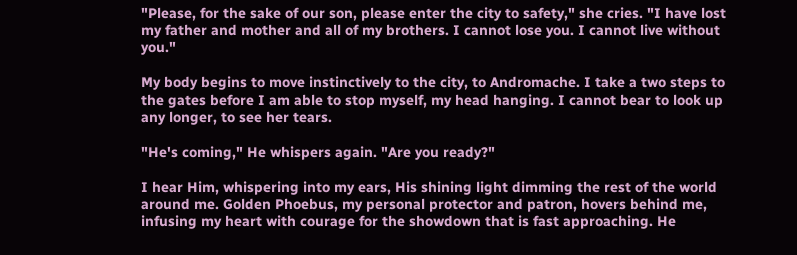"Please, for the sake of our son, please enter the city to safety," she cries. "I have lost my father and mother and all of my brothers. I cannot lose you. I cannot live without you."

My body begins to move instinctively to the city, to Andromache. I take a two steps to the gates before I am able to stop myself, my head hanging. I cannot bear to look up any longer, to see her tears.

"He's coming," He whispers again. "Are you ready?"

I hear Him, whispering into my ears, His shining light dimming the rest of the world around me. Golden Phoebus, my personal protector and patron, hovers behind me, infusing my heart with courage for the showdown that is fast approaching. He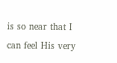is so near that I can feel His very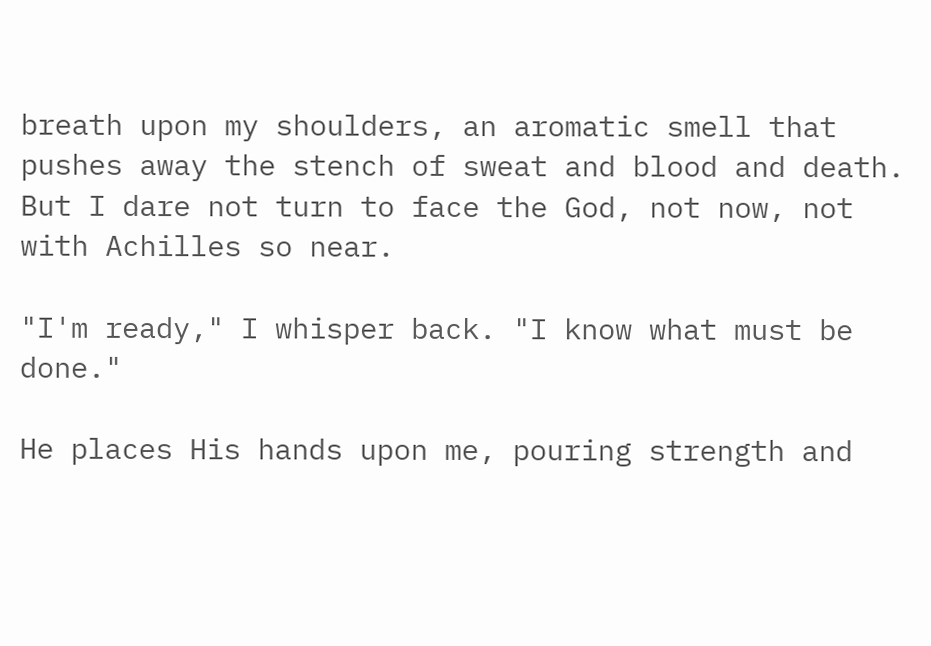breath upon my shoulders, an aromatic smell that pushes away the stench of sweat and blood and death. But I dare not turn to face the God, not now, not with Achilles so near.

"I'm ready," I whisper back. "I know what must be done."

He places His hands upon me, pouring strength and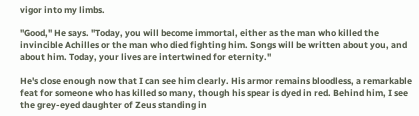vigor into my limbs.

"Good," He says. "Today, you will become immortal, either as the man who killed the invincible Achilles or the man who died fighting him. Songs will be written about you, and about him. Today, your lives are intertwined for eternity."

He's close enough now that I can see him clearly. His armor remains bloodless, a remarkable feat for someone who has killed so many, though his spear is dyed in red. Behind him, I see the grey-eyed daughter of Zeus standing in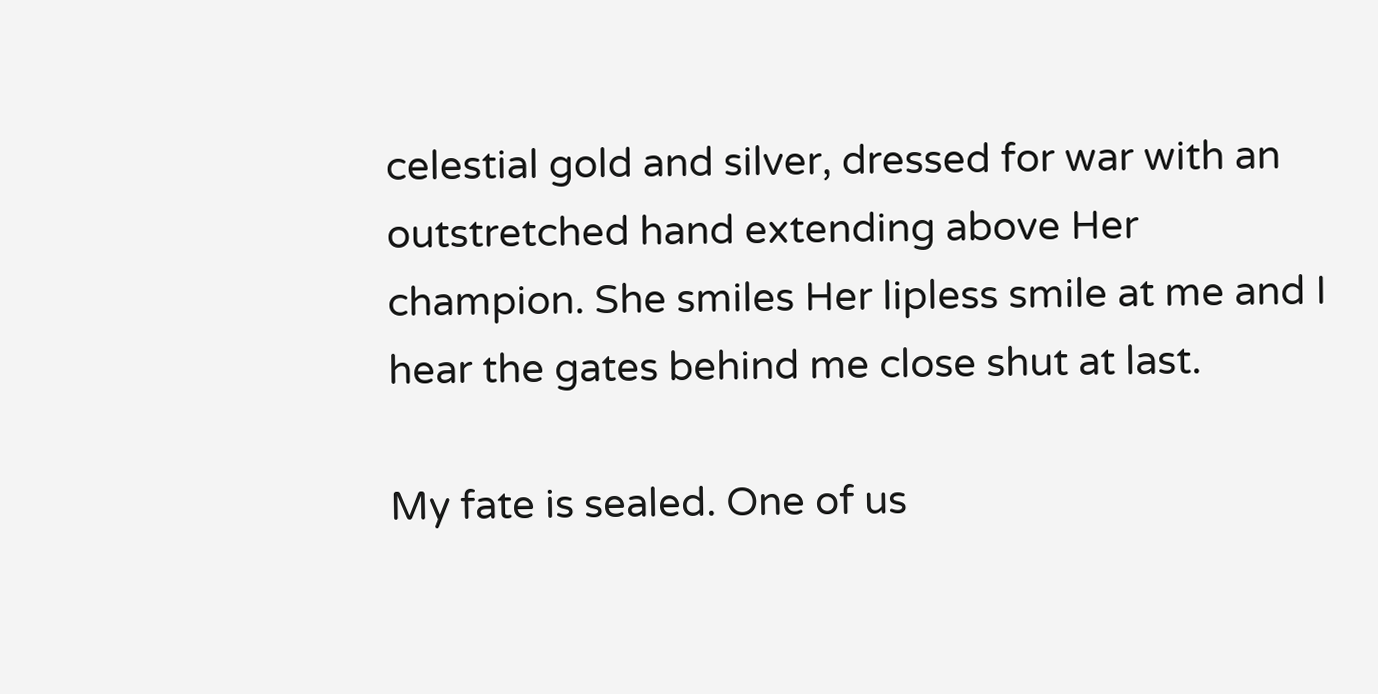celestial gold and silver, dressed for war with an outstretched hand extending above Her champion. She smiles Her lipless smile at me and I hear the gates behind me close shut at last.

My fate is sealed. One of us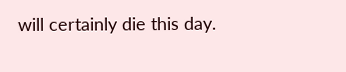will certainly die this day.